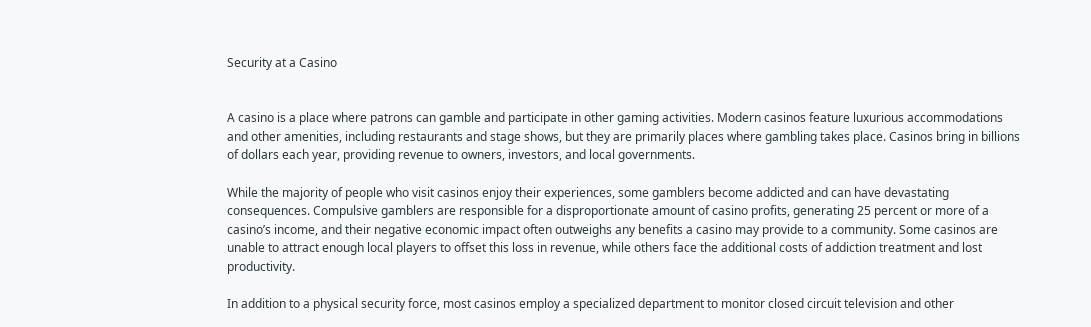Security at a Casino


A casino is a place where patrons can gamble and participate in other gaming activities. Modern casinos feature luxurious accommodations and other amenities, including restaurants and stage shows, but they are primarily places where gambling takes place. Casinos bring in billions of dollars each year, providing revenue to owners, investors, and local governments.

While the majority of people who visit casinos enjoy their experiences, some gamblers become addicted and can have devastating consequences. Compulsive gamblers are responsible for a disproportionate amount of casino profits, generating 25 percent or more of a casino’s income, and their negative economic impact often outweighs any benefits a casino may provide to a community. Some casinos are unable to attract enough local players to offset this loss in revenue, while others face the additional costs of addiction treatment and lost productivity.

In addition to a physical security force, most casinos employ a specialized department to monitor closed circuit television and other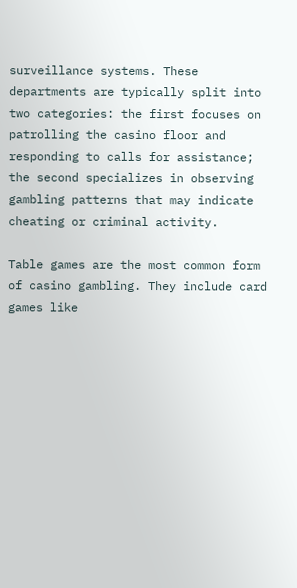surveillance systems. These departments are typically split into two categories: the first focuses on patrolling the casino floor and responding to calls for assistance; the second specializes in observing gambling patterns that may indicate cheating or criminal activity.

Table games are the most common form of casino gambling. They include card games like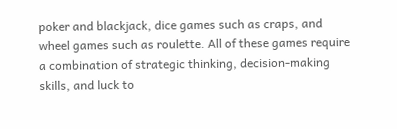poker and blackjack, dice games such as craps, and wheel games such as roulette. All of these games require a combination of strategic thinking, decision-making skills, and luck to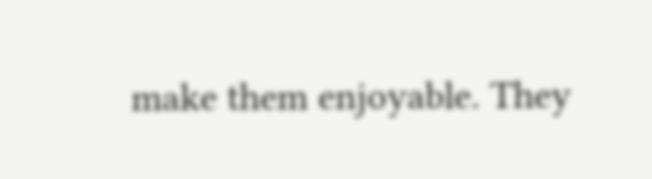make them enjoyable. They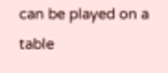can be played on a table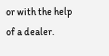or with the help of a dealer.